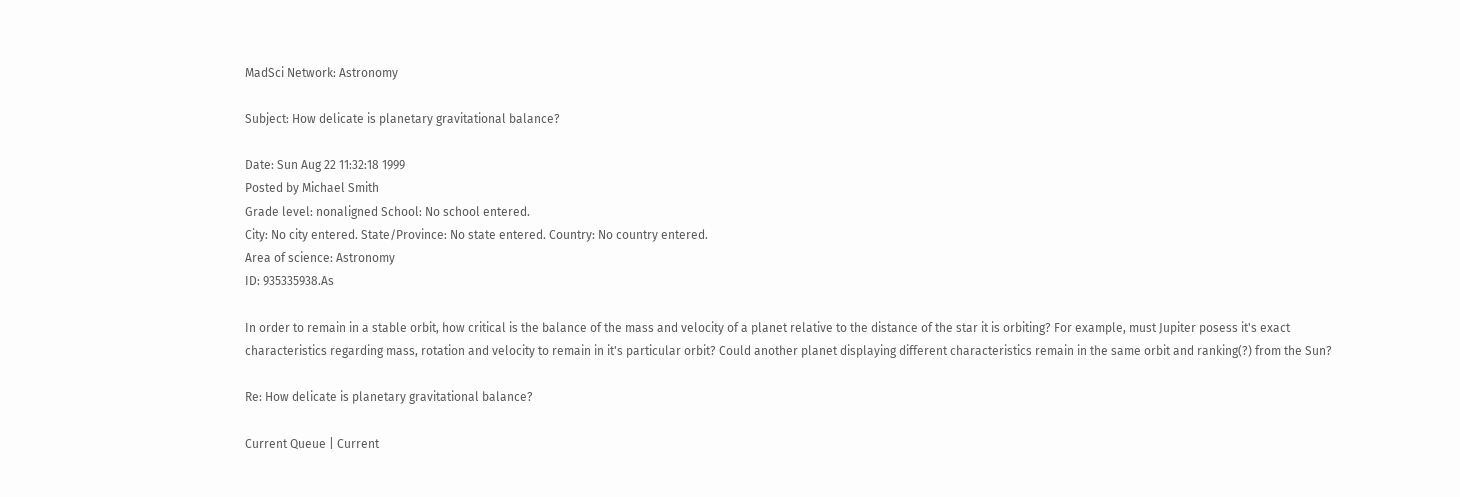MadSci Network: Astronomy

Subject: How delicate is planetary gravitational balance?

Date: Sun Aug 22 11:32:18 1999
Posted by Michael Smith
Grade level: nonaligned School: No school entered.
City: No city entered. State/Province: No state entered. Country: No country entered.
Area of science: Astronomy
ID: 935335938.As

In order to remain in a stable orbit, how critical is the balance of the mass and velocity of a planet relative to the distance of the star it is orbiting? For example, must Jupiter posess it's exact characteristics regarding mass, rotation and velocity to remain in it's particular orbit? Could another planet displaying different characteristics remain in the same orbit and ranking(?) from the Sun?

Re: How delicate is planetary gravitational balance?

Current Queue | Current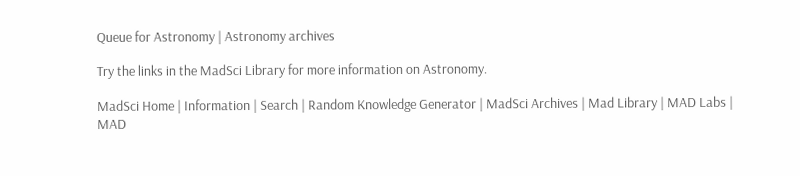Queue for Astronomy | Astronomy archives

Try the links in the MadSci Library for more information on Astronomy.

MadSci Home | Information | Search | Random Knowledge Generator | MadSci Archives | Mad Library | MAD Labs | MAD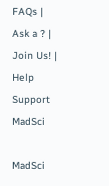FAQs | Ask a ? | Join Us! | Help Support MadSci

MadSci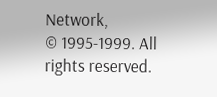Network,
© 1995-1999. All rights reserved.